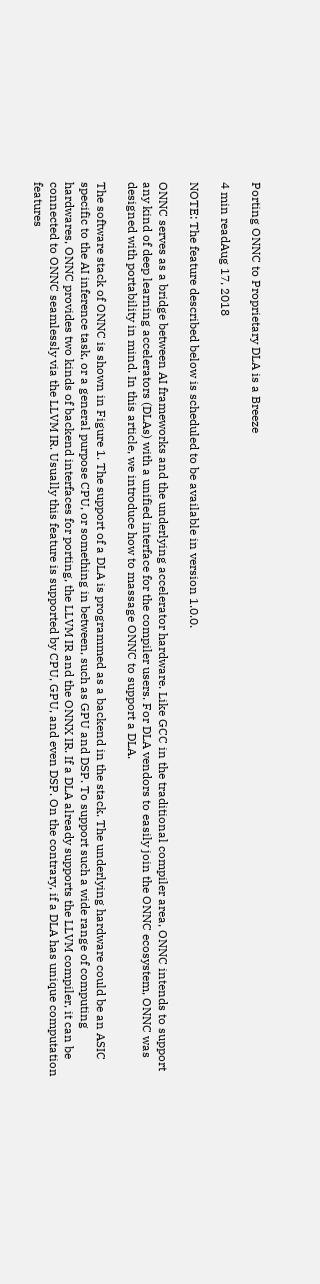Porting ONNC to Proprietary DLA is a Breeze

4 min readAug 17, 2018

NOTE: The feature described below is scheduled to be available in version 1.0.0.

ONNC serves as a bridge between AI frameworks and the underlying accelerator hardware. Like GCC in the traditional compiler area, ONNC intends to support any kind of deep learning accelerators (DLAs) with a unified interface for the compiler users. For DLA vendors to easily join the ONNC ecosystem, ONNC was designed with portability in mind. In this article, we introduce how to massage ONNC to support a DLA.

The software stack of ONNC is shown in Figure 1. The support of a DLA is programmed as a backend in the stack. The underlying hardware could be an ASIC specific to the AI inference task, or a general purpose CPU, or something in between, such as GPU and DSP. To support such a wide range of computing hardwares, ONNC provides two kinds of backend interfaces for porting, the LLVM IR and the ONNX IR. If a DLA already supports the LLVM compiler, it can be connected to ONNC seamlessly via the LLVM IR. Usually this feature is supported by CPU, GPU, and even DSP. On the contrary, if a DLA has unique computation features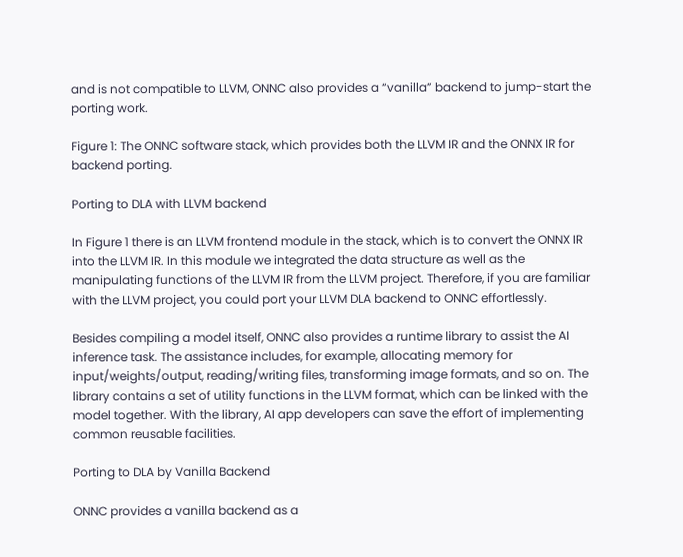and is not compatible to LLVM, ONNC also provides a “vanilla” backend to jump-start the porting work.

Figure 1: The ONNC software stack, which provides both the LLVM IR and the ONNX IR for backend porting.

Porting to DLA with LLVM backend

In Figure 1 there is an LLVM frontend module in the stack, which is to convert the ONNX IR into the LLVM IR. In this module we integrated the data structure as well as the manipulating functions of the LLVM IR from the LLVM project. Therefore, if you are familiar with the LLVM project, you could port your LLVM DLA backend to ONNC effortlessly.

Besides compiling a model itself, ONNC also provides a runtime library to assist the AI inference task. The assistance includes, for example, allocating memory for input/weights/output, reading/writing files, transforming image formats, and so on. The library contains a set of utility functions in the LLVM format, which can be linked with the model together. With the library, AI app developers can save the effort of implementing common reusable facilities.

Porting to DLA by Vanilla Backend

ONNC provides a vanilla backend as a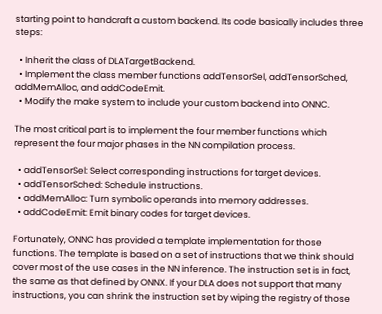starting point to handcraft a custom backend. Its code basically includes three steps:

  • Inherit the class of DLATargetBackend.
  • Implement the class member functions addTensorSel, addTensorSched, addMemAlloc, and addCodeEmit.
  • Modify the make system to include your custom backend into ONNC.

The most critical part is to implement the four member functions which represent the four major phases in the NN compilation process.

  • addTensorSel: Select corresponding instructions for target devices.
  • addTensorSched: Schedule instructions.
  • addMemAlloc: Turn symbolic operands into memory addresses.
  • addCodeEmit: Emit binary codes for target devices.

Fortunately, ONNC has provided a template implementation for those functions. The template is based on a set of instructions that we think should cover most of the use cases in the NN inference. The instruction set is in fact, the same as that defined by ONNX. If your DLA does not support that many instructions, you can shrink the instruction set by wiping the registry of those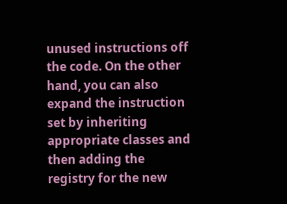unused instructions off the code. On the other hand, you can also expand the instruction set by inheriting appropriate classes and then adding the registry for the new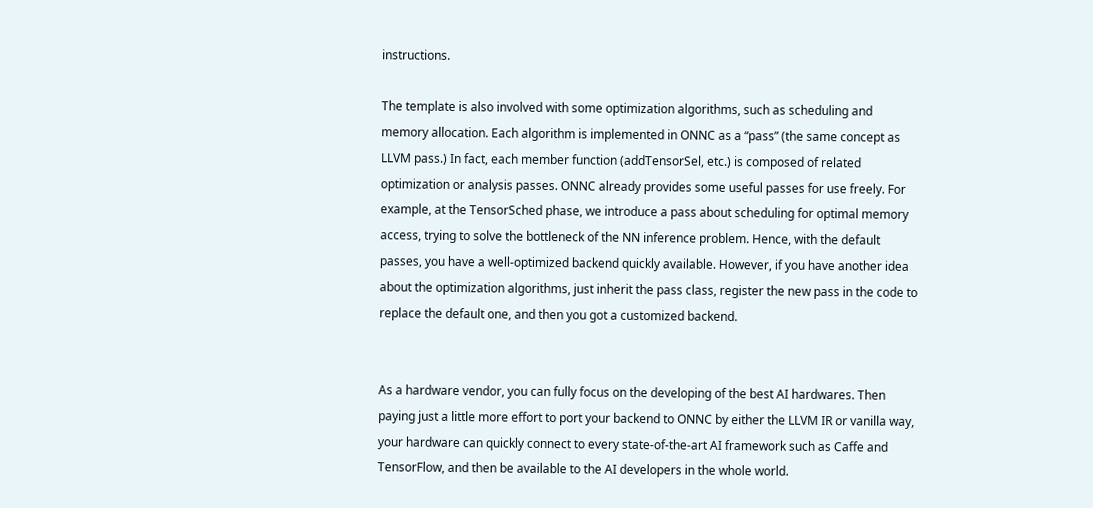instructions.

The template is also involved with some optimization algorithms, such as scheduling and memory allocation. Each algorithm is implemented in ONNC as a “pass” (the same concept as LLVM pass.) In fact, each member function (addTensorSel, etc.) is composed of related optimization or analysis passes. ONNC already provides some useful passes for use freely. For example, at the TensorSched phase, we introduce a pass about scheduling for optimal memory access, trying to solve the bottleneck of the NN inference problem. Hence, with the default passes, you have a well-optimized backend quickly available. However, if you have another idea about the optimization algorithms, just inherit the pass class, register the new pass in the code to replace the default one, and then you got a customized backend.


As a hardware vendor, you can fully focus on the developing of the best AI hardwares. Then paying just a little more effort to port your backend to ONNC by either the LLVM IR or vanilla way, your hardware can quickly connect to every state-of-the-art AI framework such as Caffe and TensorFlow, and then be available to the AI developers in the whole world.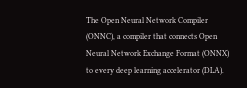The Open Neural Network Compiler (ONNC), a compiler that connects Open Neural Network Exchange Format (ONNX) to every deep learning accelerator (DLA).